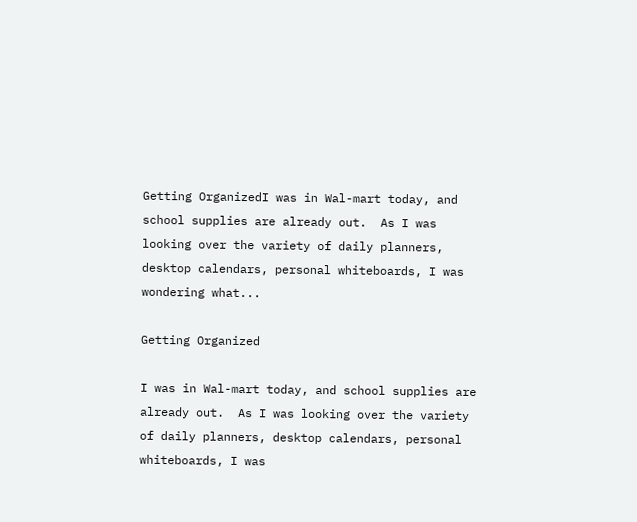Getting OrganizedI was in Wal-mart today, and school supplies are already out.  As I was looking over the variety of daily planners, desktop calendars, personal whiteboards, I was wondering what...

Getting Organized

I was in Wal-mart today, and school supplies are already out.  As I was looking over the variety of daily planners, desktop calendars, personal whiteboards, I was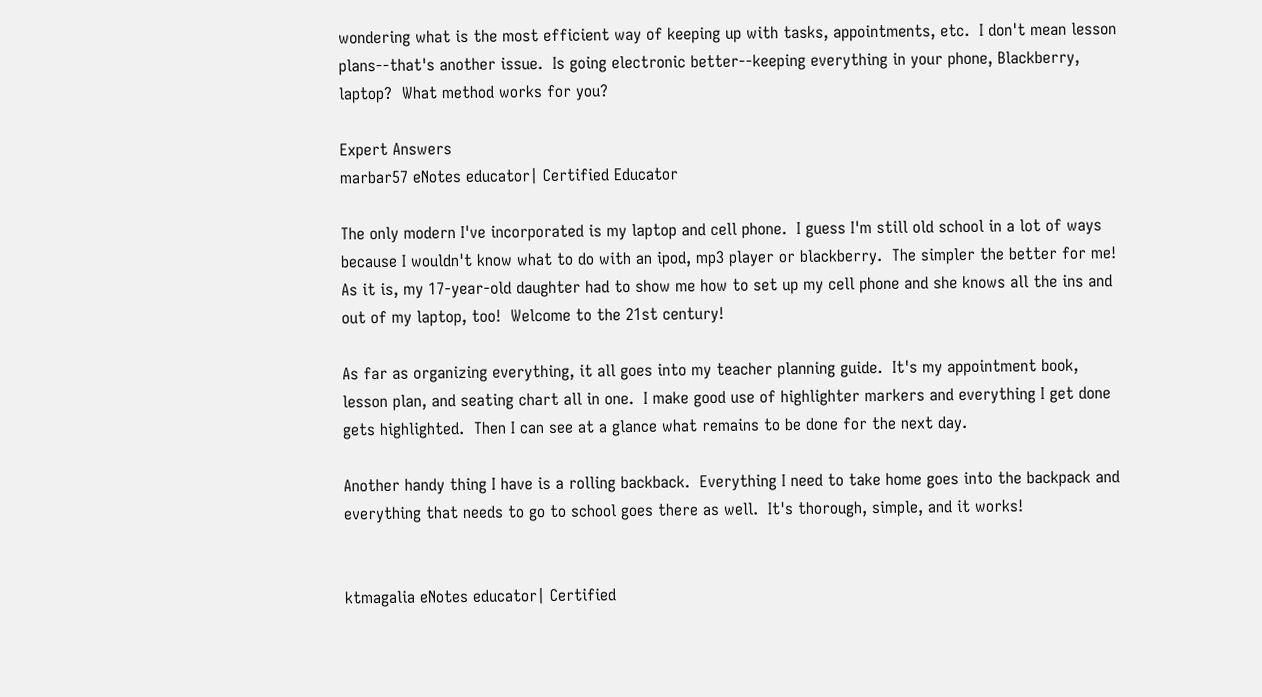wondering what is the most efficient way of keeping up with tasks, appointments, etc.  I don't mean lesson plans--that's another issue.  Is going electronic better--keeping everything in your phone, Blackberry, laptop?  What method works for you?

Expert Answers
marbar57 eNotes educator| Certified Educator

The only modern I've incorporated is my laptop and cell phone.  I guess I'm still old school in a lot of ways because I wouldn't know what to do with an ipod, mp3 player or blackberry.  The simpler the better for me!  As it is, my 17-year-old daughter had to show me how to set up my cell phone and she knows all the ins and out of my laptop, too!  Welcome to the 21st century!

As far as organizing everything, it all goes into my teacher planning guide.  It's my appointment book, lesson plan, and seating chart all in one.  I make good use of highlighter markers and everything I get done gets highlighted.  Then I can see at a glance what remains to be done for the next day.

Another handy thing I have is a rolling backback.  Everything I need to take home goes into the backpack and everything that needs to go to school goes there as well.  It's thorough, simple, and it works!


ktmagalia eNotes educator| Certified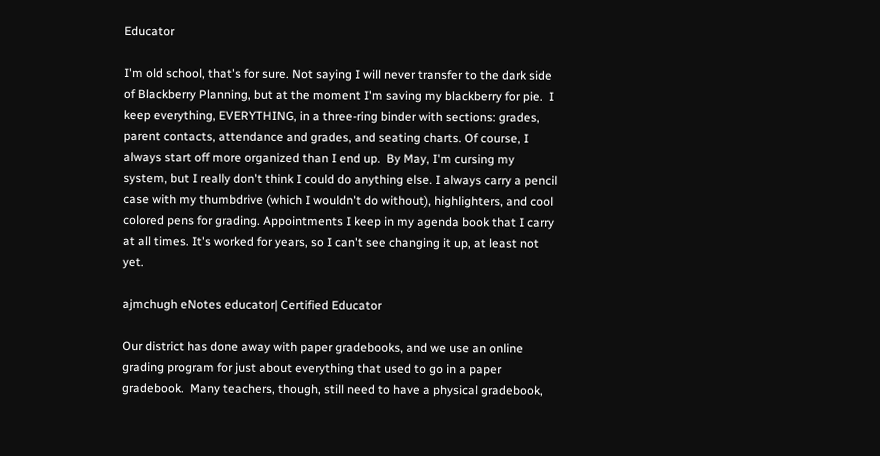Educator

I'm old school, that's for sure. Not saying I will never transfer to the dark side of Blackberry Planning, but at the moment I'm saving my blackberry for pie.  I keep everything, EVERYTHING, in a three-ring binder with sections: grades, parent contacts, attendance and grades, and seating charts. Of course, I always start off more organized than I end up.  By May, I'm cursing my system, but I really don't think I could do anything else. I always carry a pencil case with my thumbdrive (which I wouldn't do without), highlighters, and cool colored pens for grading. Appointments I keep in my agenda book that I carry at all times. It's worked for years, so I can't see changing it up, at least not yet.

ajmchugh eNotes educator| Certified Educator

Our district has done away with paper gradebooks, and we use an online grading program for just about everything that used to go in a paper gradebook.  Many teachers, though, still need to have a physical gradebook,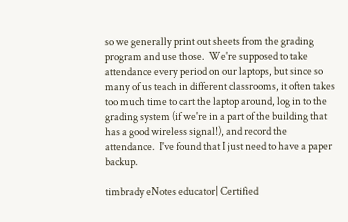so we generally print out sheets from the grading program and use those.  We're supposed to take attendance every period on our laptops, but since so many of us teach in different classrooms, it often takes too much time to cart the laptop around, log in to the grading system (if we're in a part of the building that has a good wireless signal!), and record the attendance.  I've found that I just need to have a paper backup.

timbrady eNotes educator| Certified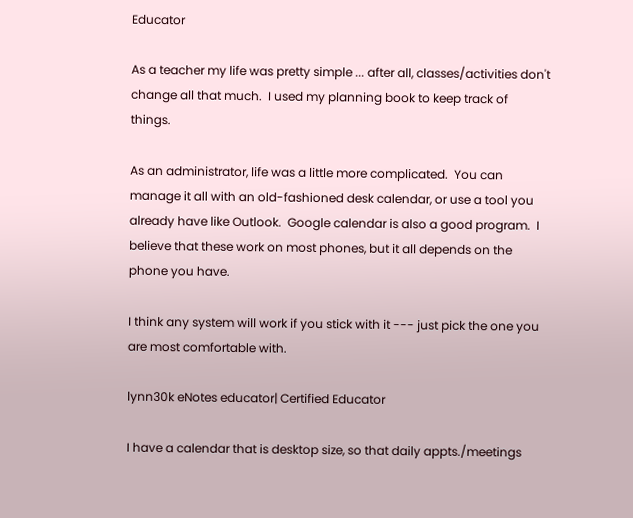Educator

As a teacher my life was pretty simple ... after all, classes/activities don't change all that much.  I used my planning book to keep track of things.

As an administrator, life was a little more complicated.  You can manage it all with an old-fashioned desk calendar, or use a tool you already have like Outlook.  Google calendar is also a good program.  I believe that these work on most phones, but it all depends on the phone you have.

I think any system will work if you stick with it --- just pick the one you are most comfortable with.

lynn30k eNotes educator| Certified Educator

I have a calendar that is desktop size, so that daily appts./meetings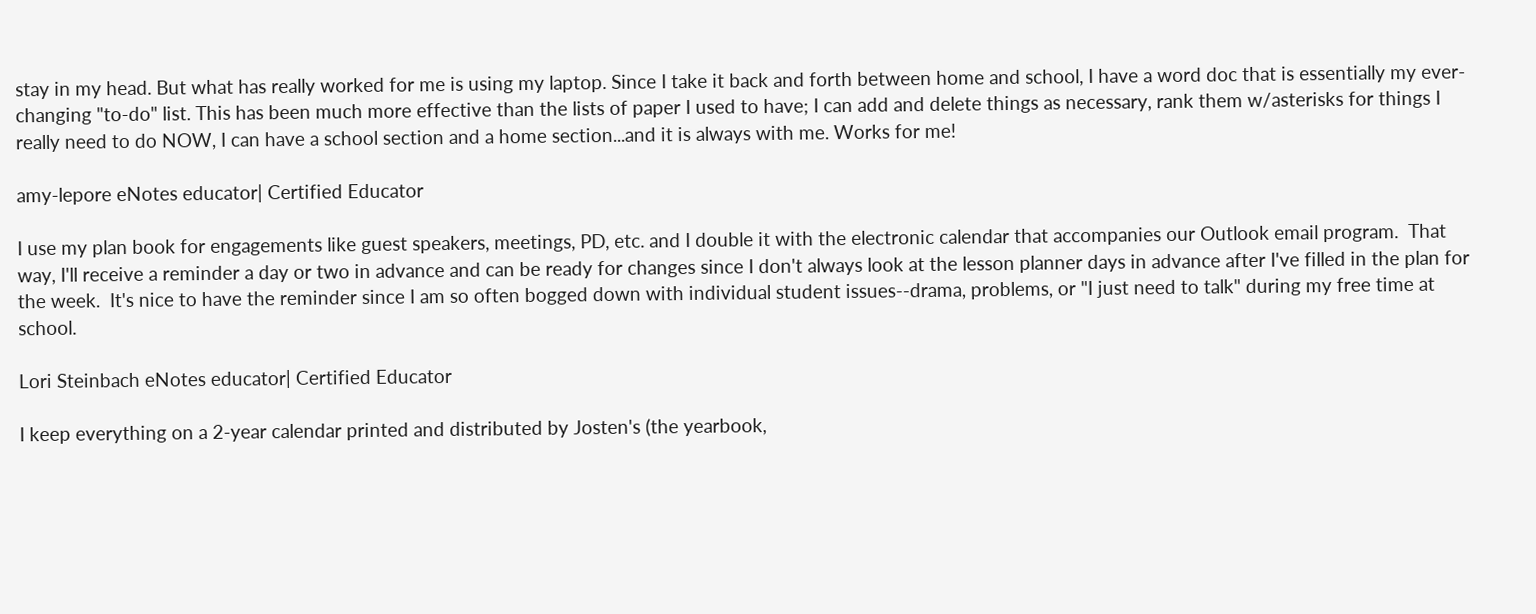stay in my head. But what has really worked for me is using my laptop. Since I take it back and forth between home and school, I have a word doc that is essentially my ever-changing "to-do" list. This has been much more effective than the lists of paper I used to have; I can add and delete things as necessary, rank them w/asterisks for things I really need to do NOW, I can have a school section and a home section...and it is always with me. Works for me!

amy-lepore eNotes educator| Certified Educator

I use my plan book for engagements like guest speakers, meetings, PD, etc. and I double it with the electronic calendar that accompanies our Outlook email program.  That way, I'll receive a reminder a day or two in advance and can be ready for changes since I don't always look at the lesson planner days in advance after I've filled in the plan for the week.  It's nice to have the reminder since I am so often bogged down with individual student issues--drama, problems, or "I just need to talk" during my free time at school.

Lori Steinbach eNotes educator| Certified Educator

I keep everything on a 2-year calendar printed and distributed by Josten's (the yearbook,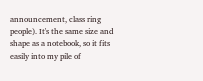announcement, class ring people). It's the same size and shape as a notebook, so it fits easily into my pile of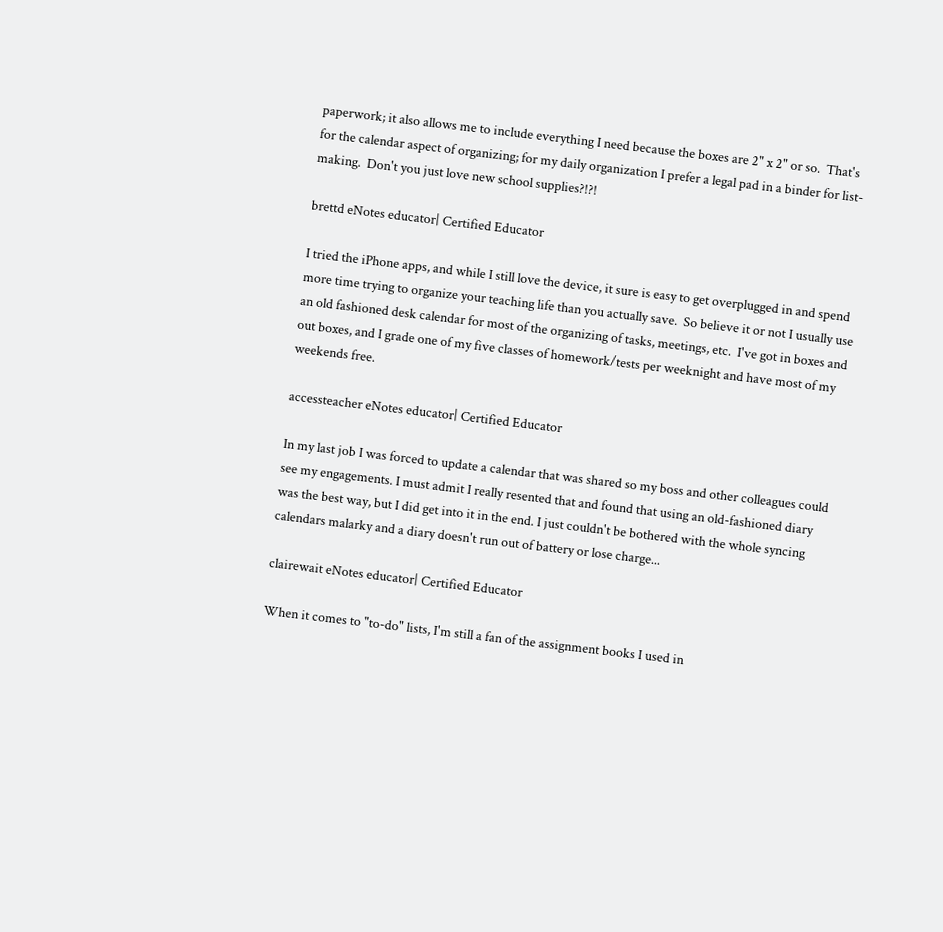paperwork; it also allows me to include everything I need because the boxes are 2" x 2" or so.  That's for the calendar aspect of organizing; for my daily organization I prefer a legal pad in a binder for list-making.  Don't you just love new school supplies?!?!

brettd eNotes educator| Certified Educator

I tried the iPhone apps, and while I still love the device, it sure is easy to get overplugged in and spend more time trying to organize your teaching life than you actually save.  So believe it or not I usually use an old fashioned desk calendar for most of the organizing of tasks, meetings, etc.  I've got in boxes and out boxes, and I grade one of my five classes of homework/tests per weeknight and have most of my weekends free.

accessteacher eNotes educator| Certified Educator

In my last job I was forced to update a calendar that was shared so my boss and other colleagues could see my engagements. I must admit I really resented that and found that using an old-fashioned diary was the best way, but I did get into it in the end. I just couldn't be bothered with the whole syncing calendars malarky and a diary doesn't run out of battery or lose charge...

clairewait eNotes educator| Certified Educator

When it comes to "to-do" lists, I'm still a fan of the assignment books I used in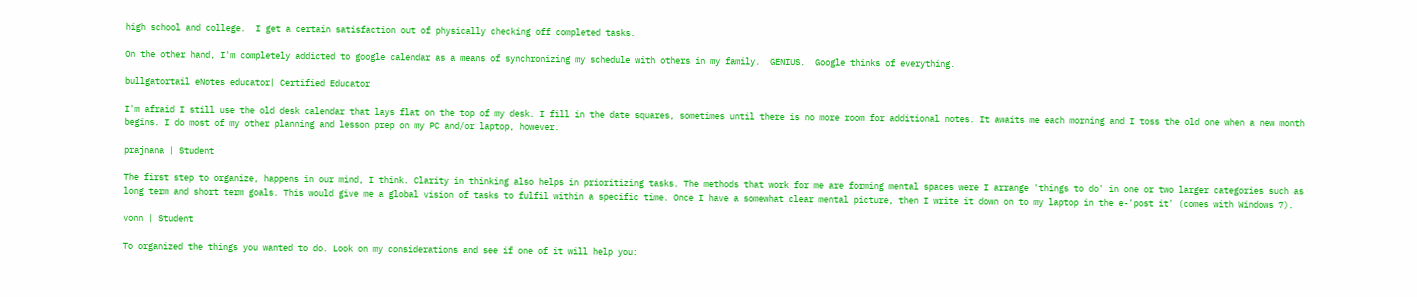high school and college.  I get a certain satisfaction out of physically checking off completed tasks.

On the other hand, I'm completely addicted to google calendar as a means of synchronizing my schedule with others in my family.  GENIUS.  Google thinks of everything.

bullgatortail eNotes educator| Certified Educator

I'm afraid I still use the old desk calendar that lays flat on the top of my desk. I fill in the date squares, sometimes until there is no more room for additional notes. It awaits me each morning and I toss the old one when a new month begins. I do most of my other planning and lesson prep on my PC and/or laptop, however.

prajnana | Student

The first step to organize, happens in our mind, I think. Clarity in thinking also helps in prioritizing tasks. The methods that work for me are forming mental spaces were I arrange 'things to do' in one or two larger categories such as long term and short term goals. This would give me a global vision of tasks to fulfil within a specific time. Once I have a somewhat clear mental picture, then I write it down on to my laptop in the e-'post it' (comes with Windows 7).

vonn | Student

To organized the things you wanted to do. Look on my considerations and see if one of it will help you: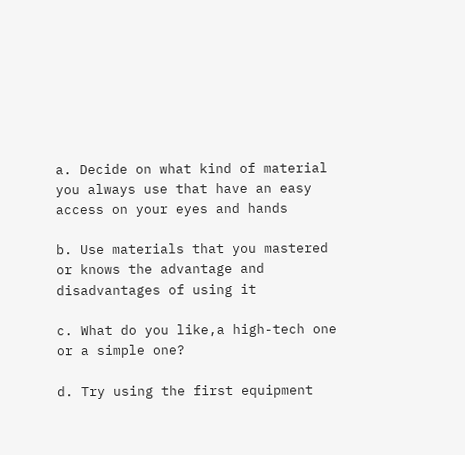a. Decide on what kind of material you always use that have an easy access on your eyes and hands

b. Use materials that you mastered or knows the advantage and disadvantages of using it

c. What do you like,a high-tech one or a simple one?

d. Try using the first equipment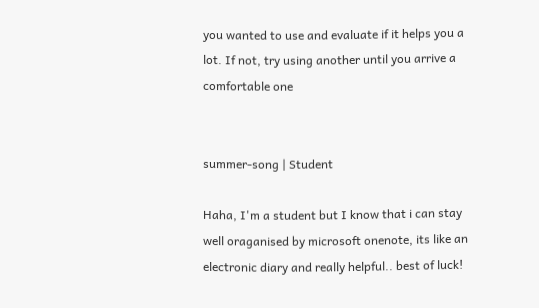you wanted to use and evaluate if it helps you a lot. If not, try using another until you arrive a comfortable one


summer-song | Student

Haha, I'm a student but I know that i can stay well oraganised by microsoft onenote, its like an electronic diary and really helpful.. best of luck!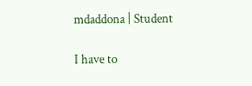mdaddona | Student

I have to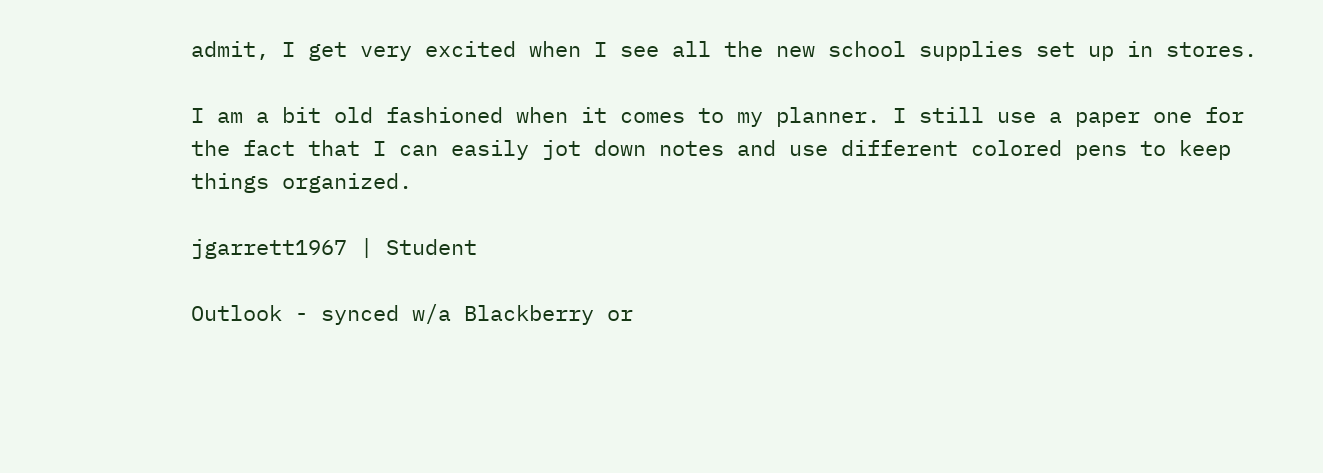admit, I get very excited when I see all the new school supplies set up in stores.

I am a bit old fashioned when it comes to my planner. I still use a paper one for the fact that I can easily jot down notes and use different colored pens to keep things organized.

jgarrett1967 | Student

Outlook - synced w/a Blackberry or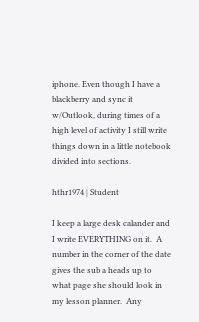iphone. Even though I have a blackberry and sync it w/Outlook, during times of a high level of activity I still write things down in a little notebook divided into sections.

hthr1974 | Student

I keep a large desk calander and I write EVERYTHING on it.  A number in the corner of the date gives the sub a heads up to what page she should look in my lesson planner.  Any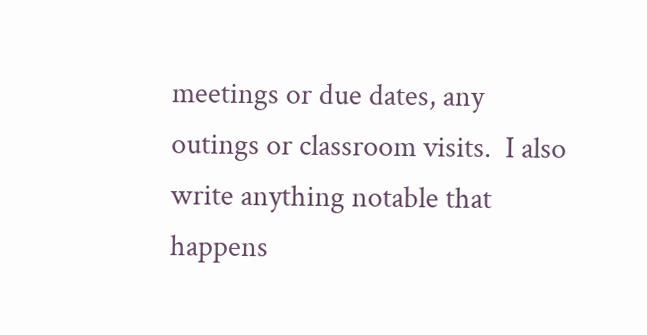meetings or due dates, any outings or classroom visits.  I also write anything notable that happens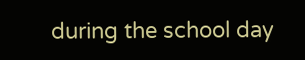during the school day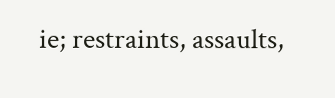ie; restraints, assaults,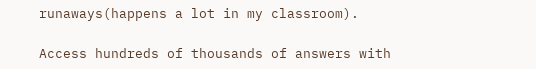runaways(happens a lot in my classroom).

Access hundreds of thousands of answers with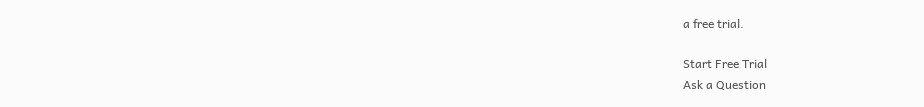a free trial.

Start Free Trial
Ask a Question